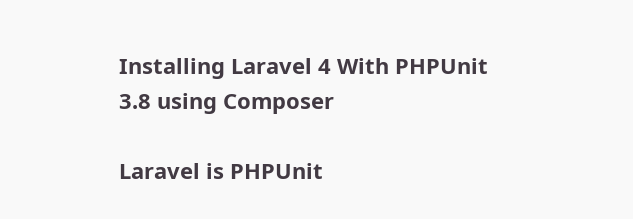Installing Laravel 4 With PHPUnit 3.8 using Composer

Laravel is PHPUnit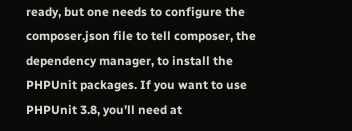ready, but one needs to configure the composer.json file to tell composer, the dependency manager, to install the PHPUnit packages. If you want to use PHPUnit 3.8, you’ll need at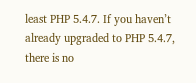least PHP 5.4.7. If you haven’t already upgraded to PHP 5.4.7, there is no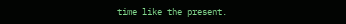time like the present.